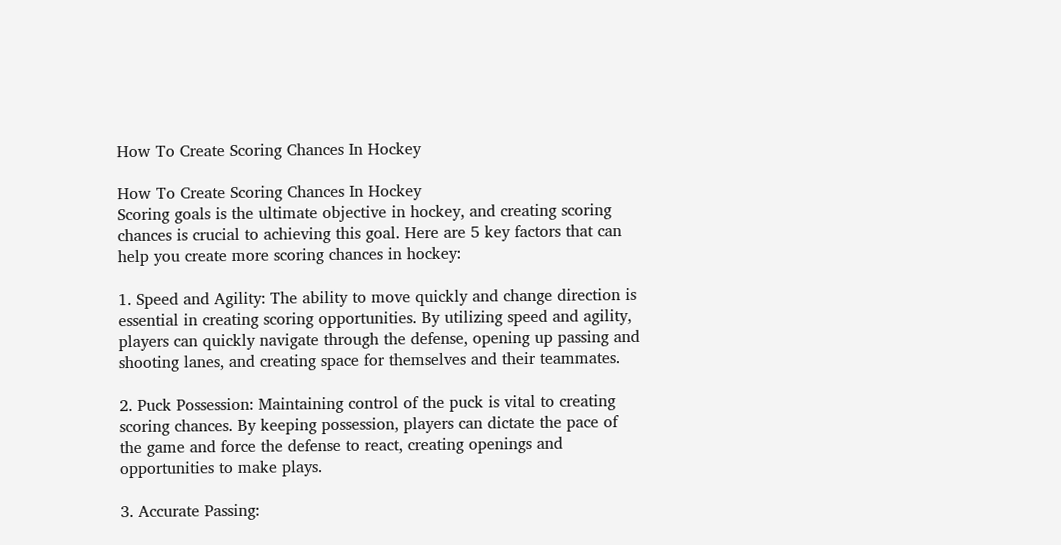How To Create Scoring Chances In Hockey

How To Create Scoring Chances In Hockey
Scoring goals is the ultimate objective in hockey, and creating scoring chances is crucial to achieving this goal. Here are 5 key factors that can help you create more scoring chances in hockey:

1. Speed and Agility: The ability to move quickly and change direction is essential in creating scoring opportunities. By utilizing speed and agility, players can quickly navigate through the defense, opening up passing and shooting lanes, and creating space for themselves and their teammates.

2. Puck Possession: Maintaining control of the puck is vital to creating scoring chances. By keeping possession, players can dictate the pace of the game and force the defense to react, creating openings and opportunities to make plays.

3. Accurate Passing: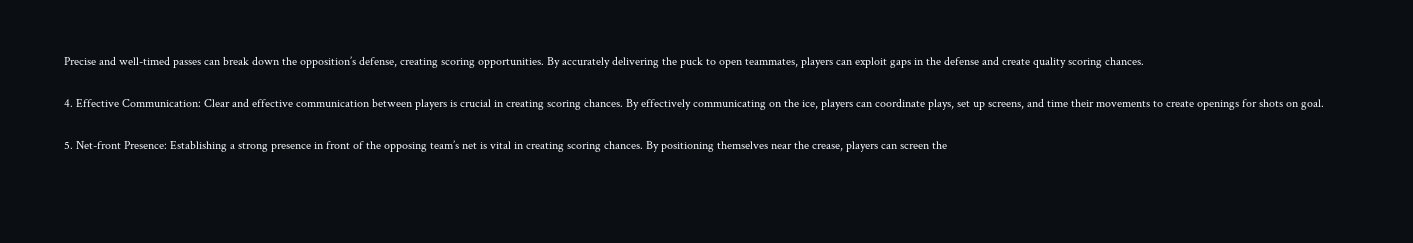Precise and well-timed passes can break down the opposition’s defense, creating scoring opportunities. By accurately delivering the puck to open teammates, players can exploit gaps in the defense and create quality scoring chances.

4. Effective Communication: Clear and effective communication between players is crucial in creating scoring chances. By effectively communicating on the ice, players can coordinate plays, set up screens, and time their movements to create openings for shots on goal.

5. Net-front Presence: Establishing a strong presence in front of the opposing team’s net is vital in creating scoring chances. By positioning themselves near the crease, players can screen the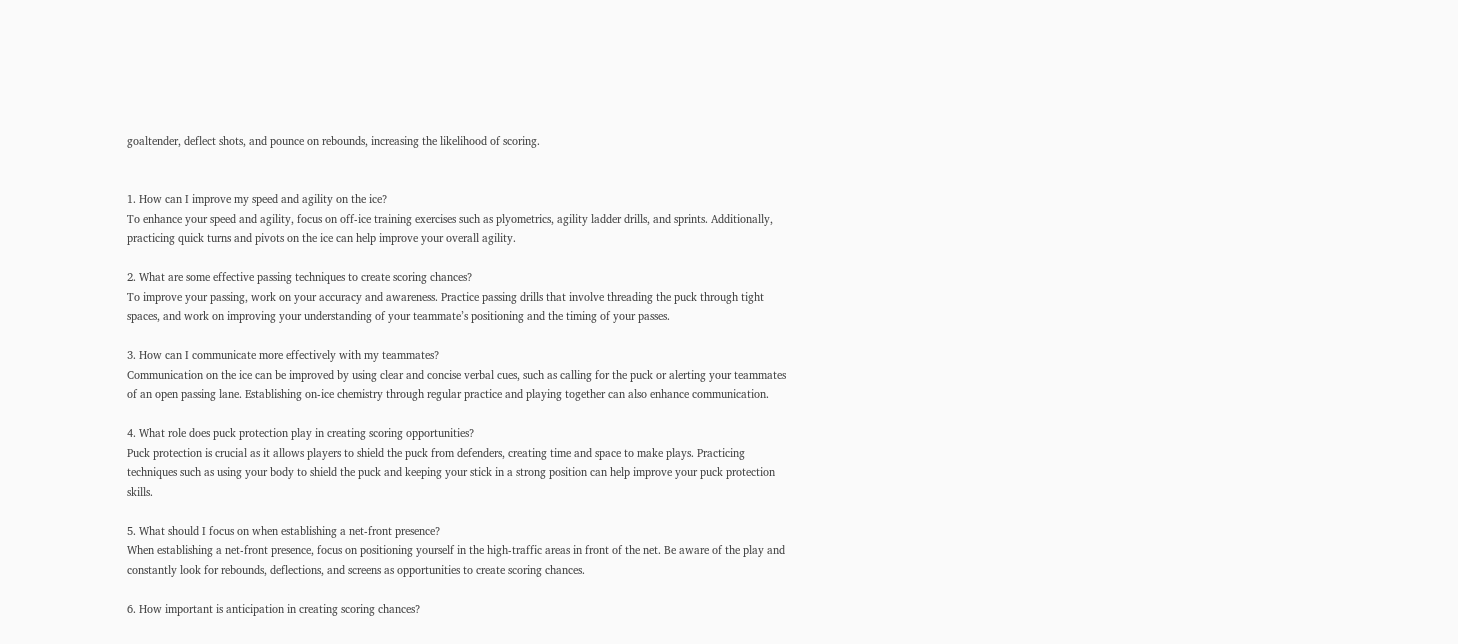goaltender, deflect shots, and pounce on rebounds, increasing the likelihood of scoring.


1. How can I improve my speed and agility on the ice?
To enhance your speed and agility, focus on off-ice training exercises such as plyometrics, agility ladder drills, and sprints. Additionally, practicing quick turns and pivots on the ice can help improve your overall agility.

2. What are some effective passing techniques to create scoring chances?
To improve your passing, work on your accuracy and awareness. Practice passing drills that involve threading the puck through tight spaces, and work on improving your understanding of your teammate’s positioning and the timing of your passes.

3. How can I communicate more effectively with my teammates?
Communication on the ice can be improved by using clear and concise verbal cues, such as calling for the puck or alerting your teammates of an open passing lane. Establishing on-ice chemistry through regular practice and playing together can also enhance communication.

4. What role does puck protection play in creating scoring opportunities?
Puck protection is crucial as it allows players to shield the puck from defenders, creating time and space to make plays. Practicing techniques such as using your body to shield the puck and keeping your stick in a strong position can help improve your puck protection skills.

5. What should I focus on when establishing a net-front presence?
When establishing a net-front presence, focus on positioning yourself in the high-traffic areas in front of the net. Be aware of the play and constantly look for rebounds, deflections, and screens as opportunities to create scoring chances.

6. How important is anticipation in creating scoring chances?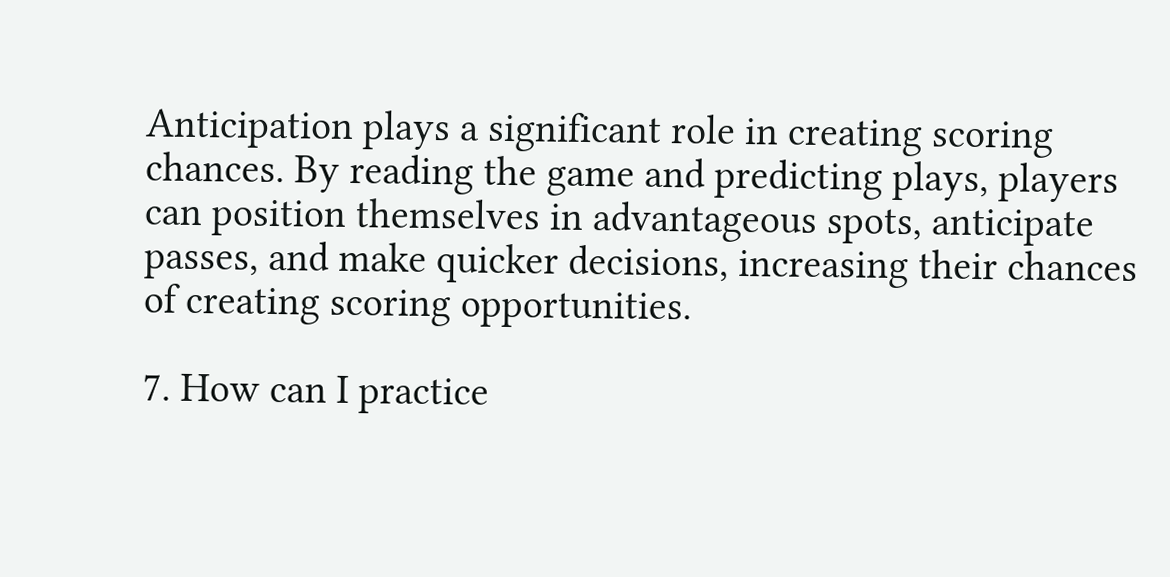Anticipation plays a significant role in creating scoring chances. By reading the game and predicting plays, players can position themselves in advantageous spots, anticipate passes, and make quicker decisions, increasing their chances of creating scoring opportunities.

7. How can I practice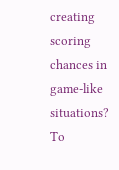creating scoring chances in game-like situations?
To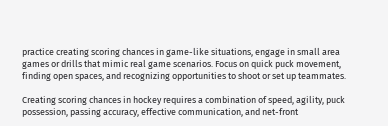practice creating scoring chances in game-like situations, engage in small area games or drills that mimic real game scenarios. Focus on quick puck movement, finding open spaces, and recognizing opportunities to shoot or set up teammates.

Creating scoring chances in hockey requires a combination of speed, agility, puck possession, passing accuracy, effective communication, and net-front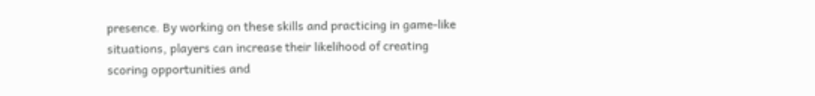presence. By working on these skills and practicing in game-like situations, players can increase their likelihood of creating scoring opportunities and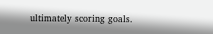ultimately scoring goals.